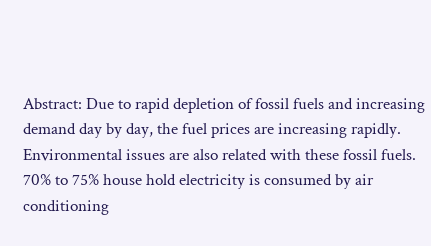Abstract: Due to rapid depletion of fossil fuels and increasing demand day by day, the fuel prices are increasing rapidly. Environmental issues are also related with these fossil fuels. 70% to 75% house hold electricity is consumed by air conditioning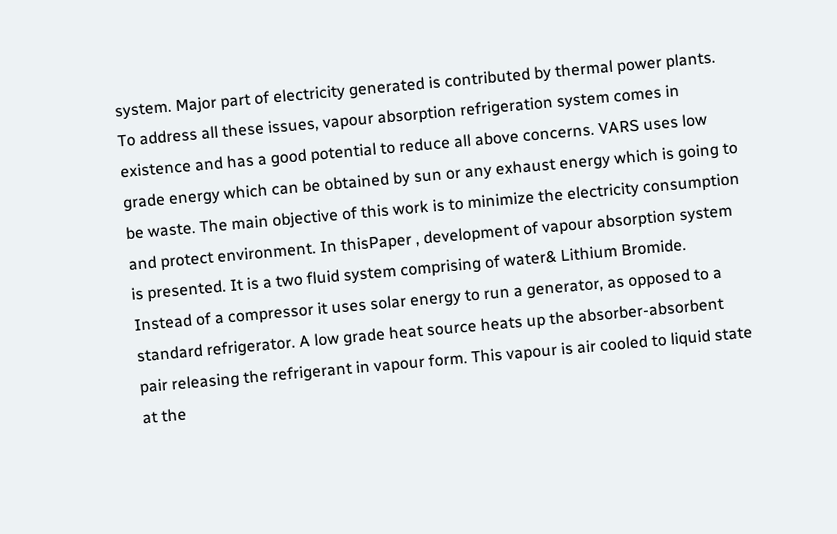system. Major part of electricity generated is contributed by thermal power plants. To address all these issues, vapour absorption refrigeration system comes in existence and has a good potential to reduce all above concerns. VARS uses low grade energy which can be obtained by sun or any exhaust energy which is going to be waste. The main objective of this work is to minimize the electricity consumption and protect environment. In thisPaper , development of vapour absorption system is presented. It is a two fluid system comprising of water& Lithium Bromide. Instead of a compressor it uses solar energy to run a generator, as opposed to a standard refrigerator. A low grade heat source heats up the absorber-absorbent pair releasing the refrigerant in vapour form. This vapour is air cooled to liquid state at the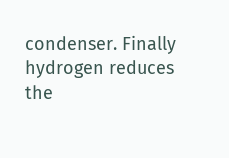condenser. Finally hydrogen reduces the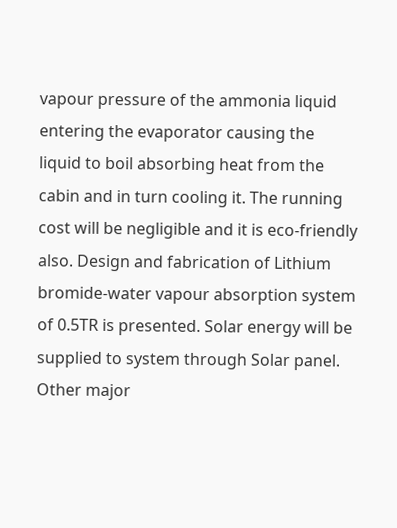vapour pressure of the ammonia liquid entering the evaporator causing the liquid to boil absorbing heat from the cabin and in turn cooling it. The running cost will be negligible and it is eco-friendly also. Design and fabrication of Lithium bromide-water vapour absorption system of 0.5TR is presented. Solar energy will be supplied to system through Solar panel. Other major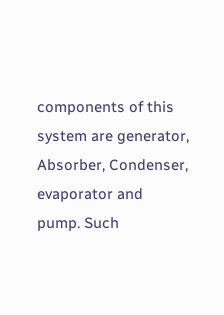components of this system are generator, Absorber, Condenser, evaporator and pump. Such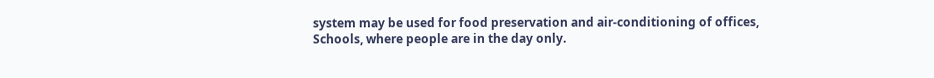system may be used for food preservation and air-conditioning of offices, Schools, where people are in the day only.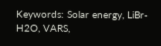Keywords: Solar energy, LiBr-H2O, VARS,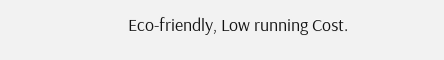Eco-friendly, Low running Cost.